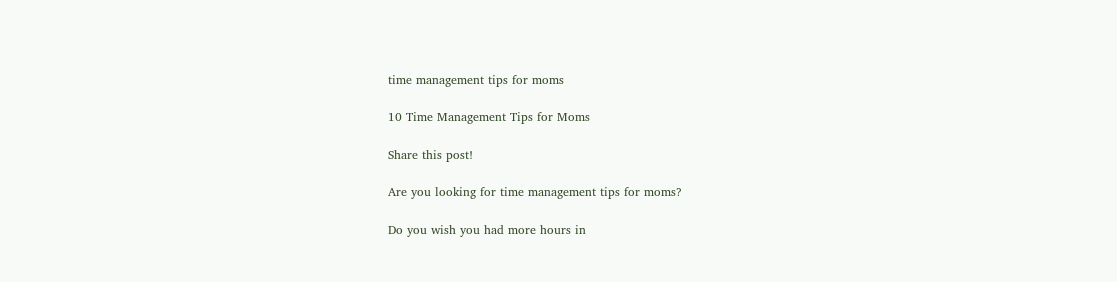time management tips for moms

10 Time Management Tips for Moms

Share this post!

Are you looking for time management tips for moms?

Do you wish you had more hours in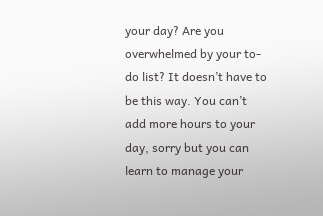your day? Are you overwhelmed by your to-do list? It doesn’t have to be this way. You can’t add more hours to your day, sorry but you can learn to manage your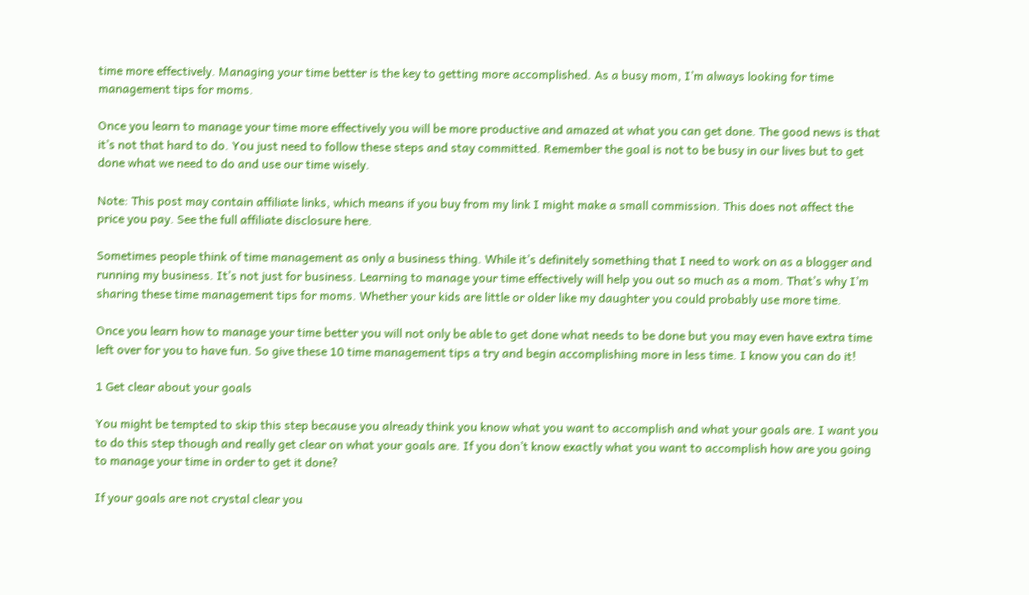time more effectively. Managing your time better is the key to getting more accomplished. As a busy mom, I’m always looking for time management tips for moms.

Once you learn to manage your time more effectively you will be more productive and amazed at what you can get done. The good news is that it’s not that hard to do. You just need to follow these steps and stay committed. Remember the goal is not to be busy in our lives but to get done what we need to do and use our time wisely.

Note: This post may contain affiliate links, which means if you buy from my link I might make a small commission. This does not affect the price you pay. See the full affiliate disclosure here.

Sometimes people think of time management as only a business thing. While it’s definitely something that I need to work on as a blogger and running my business. It’s not just for business. Learning to manage your time effectively will help you out so much as a mom. That’s why I’m sharing these time management tips for moms. Whether your kids are little or older like my daughter you could probably use more time.

Once you learn how to manage your time better you will not only be able to get done what needs to be done but you may even have extra time left over for you to have fun. So give these 10 time management tips a try and begin accomplishing more in less time. I know you can do it!

1 Get clear about your goals

You might be tempted to skip this step because you already think you know what you want to accomplish and what your goals are. I want you to do this step though and really get clear on what your goals are. If you don’t know exactly what you want to accomplish how are you going to manage your time in order to get it done?

If your goals are not crystal clear you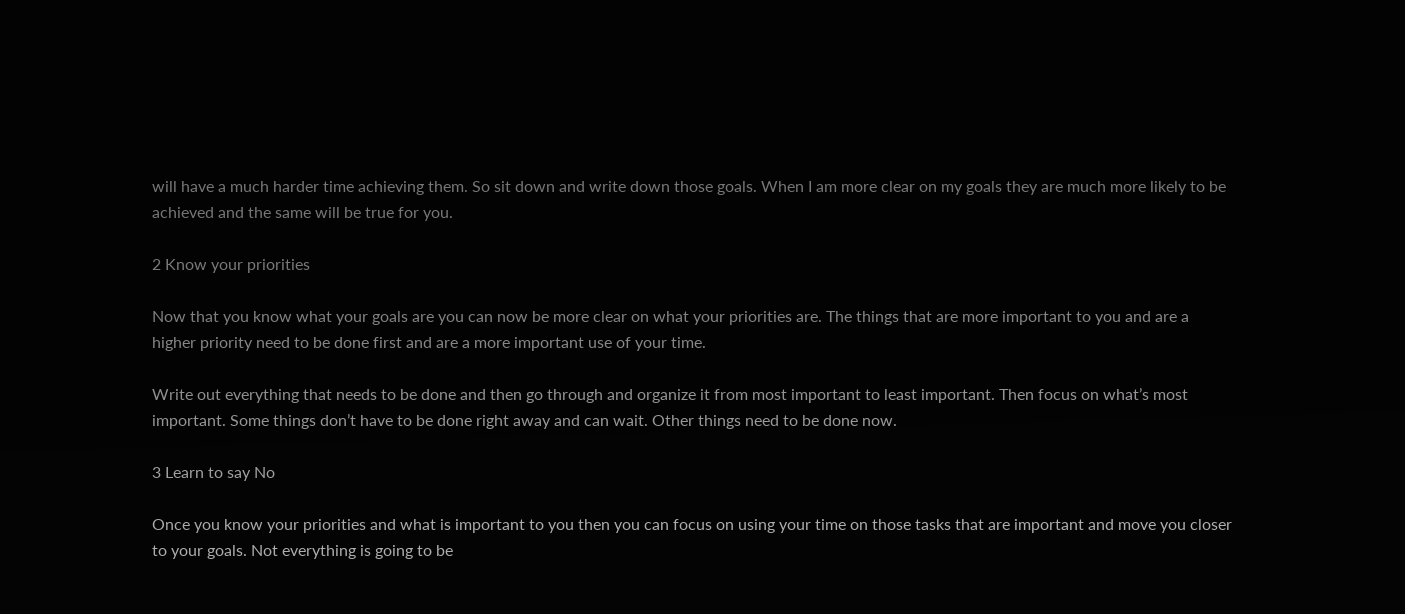will have a much harder time achieving them. So sit down and write down those goals. When I am more clear on my goals they are much more likely to be achieved and the same will be true for you.

2 Know your priorities

Now that you know what your goals are you can now be more clear on what your priorities are. The things that are more important to you and are a higher priority need to be done first and are a more important use of your time.

Write out everything that needs to be done and then go through and organize it from most important to least important. Then focus on what’s most important. Some things don’t have to be done right away and can wait. Other things need to be done now.

3 Learn to say No

Once you know your priorities and what is important to you then you can focus on using your time on those tasks that are important and move you closer to your goals. Not everything is going to be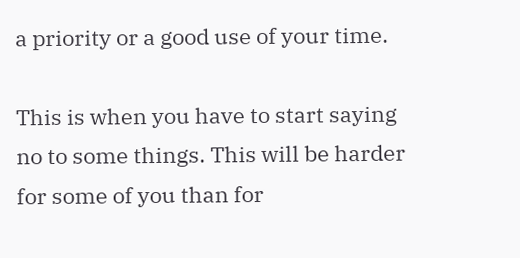a priority or a good use of your time.

This is when you have to start saying no to some things. This will be harder for some of you than for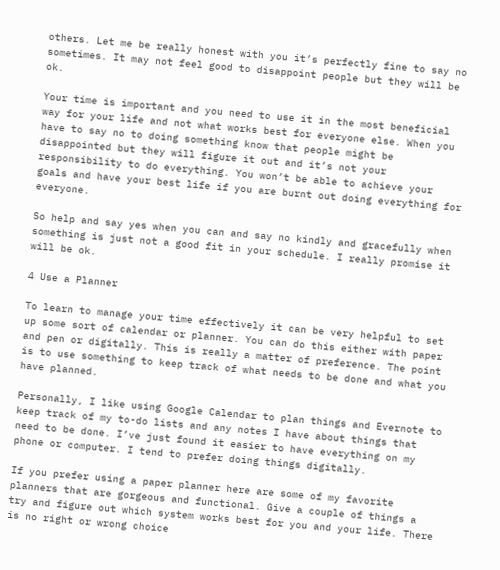others. Let me be really honest with you it’s perfectly fine to say no sometimes. It may not feel good to disappoint people but they will be ok.

Your time is important and you need to use it in the most beneficial way for your life and not what works best for everyone else. When you have to say no to doing something know that people might be disappointed but they will figure it out and it’s not your responsibility to do everything. You won’t be able to achieve your goals and have your best life if you are burnt out doing everything for everyone.

So help and say yes when you can and say no kindly and gracefully when something is just not a good fit in your schedule. I really promise it will be ok.

4 Use a Planner

To learn to manage your time effectively it can be very helpful to set up some sort of calendar or planner. You can do this either with paper and pen or digitally. This is really a matter of preference. The point is to use something to keep track of what needs to be done and what you have planned.

Personally, I like using Google Calendar to plan things and Evernote to keep track of my to-do lists and any notes I have about things that need to be done. I’ve just found it easier to have everything on my phone or computer. I tend to prefer doing things digitally.

If you prefer using a paper planner here are some of my favorite planners that are gorgeous and functional. Give a couple of things a try and figure out which system works best for you and your life. There is no right or wrong choice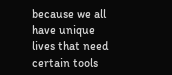because we all have unique lives that need certain tools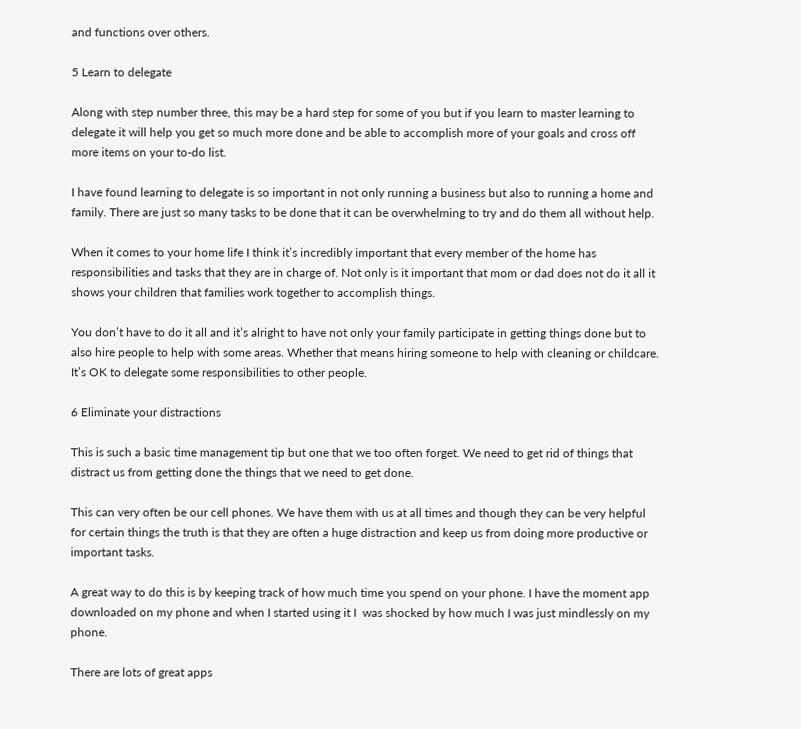and functions over others.

5 Learn to delegate

Along with step number three, this may be a hard step for some of you but if you learn to master learning to delegate it will help you get so much more done and be able to accomplish more of your goals and cross off more items on your to-do list.

I have found learning to delegate is so important in not only running a business but also to running a home and family. There are just so many tasks to be done that it can be overwhelming to try and do them all without help.

When it comes to your home life I think it’s incredibly important that every member of the home has responsibilities and tasks that they are in charge of. Not only is it important that mom or dad does not do it all it shows your children that families work together to accomplish things.

You don’t have to do it all and it’s alright to have not only your family participate in getting things done but to also hire people to help with some areas. Whether that means hiring someone to help with cleaning or childcare. It’s OK to delegate some responsibilities to other people.

6 Eliminate your distractions

This is such a basic time management tip but one that we too often forget. We need to get rid of things that distract us from getting done the things that we need to get done.

This can very often be our cell phones. We have them with us at all times and though they can be very helpful for certain things the truth is that they are often a huge distraction and keep us from doing more productive or important tasks.

A great way to do this is by keeping track of how much time you spend on your phone. I have the moment app downloaded on my phone and when I started using it I  was shocked by how much I was just mindlessly on my phone.

There are lots of great apps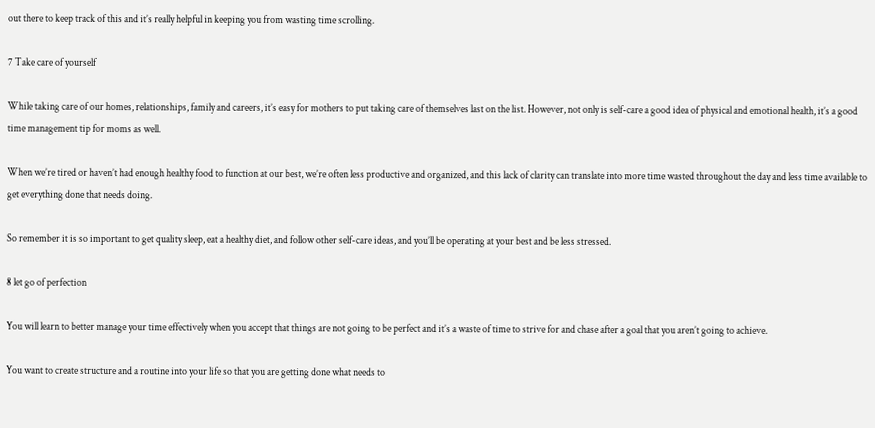out there to keep track of this and it’s really helpful in keeping you from wasting time scrolling.

7 Take care of yourself

While taking care of our homes, relationships, family and careers, it’s easy for mothers to put taking care of themselves last on the list. However, not only is self-care a good idea of physical and emotional health, it’s a good time management tip for moms as well.

When we’re tired or haven’t had enough healthy food to function at our best, we’re often less productive and organized, and this lack of clarity can translate into more time wasted throughout the day and less time available to get everything done that needs doing.

So remember it is so important to get quality sleep, eat a healthy diet, and follow other self-care ideas, and you’ll be operating at your best and be less stressed.

8 let go of perfection

You will learn to better manage your time effectively when you accept that things are not going to be perfect and it’s a waste of time to strive for and chase after a goal that you aren’t going to achieve.

You want to create structure and a routine into your life so that you are getting done what needs to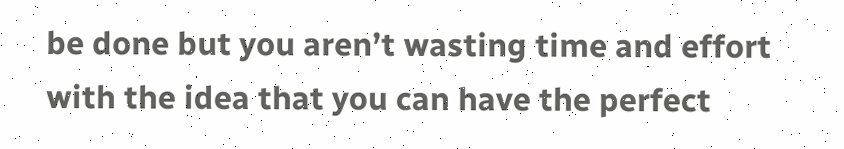be done but you aren’t wasting time and effort with the idea that you can have the perfect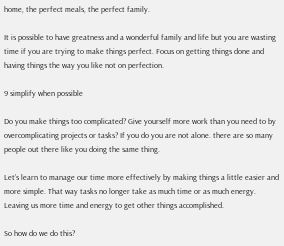home, the perfect meals, the perfect family.

It is possible to have greatness and a wonderful family and life but you are wasting time if you are trying to make things perfect. Focus on getting things done and having things the way you like not on perfection.

9 simplify when possible

Do you make things too complicated? Give yourself more work than you need to by overcomplicating projects or tasks? If you do you are not alone. there are so many people out there like you doing the same thing.

Let’s learn to manage our time more effectively by making things a little easier and more simple. That way tasks no longer take as much time or as much energy. Leaving us more time and energy to get other things accomplished.

So how do we do this?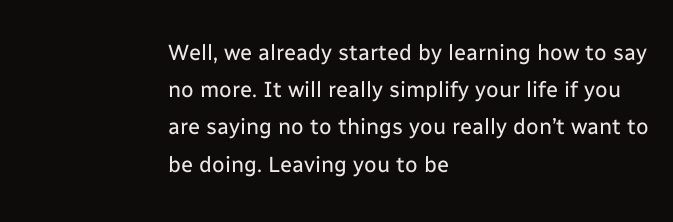Well, we already started by learning how to say no more. It will really simplify your life if you are saying no to things you really don’t want to be doing. Leaving you to be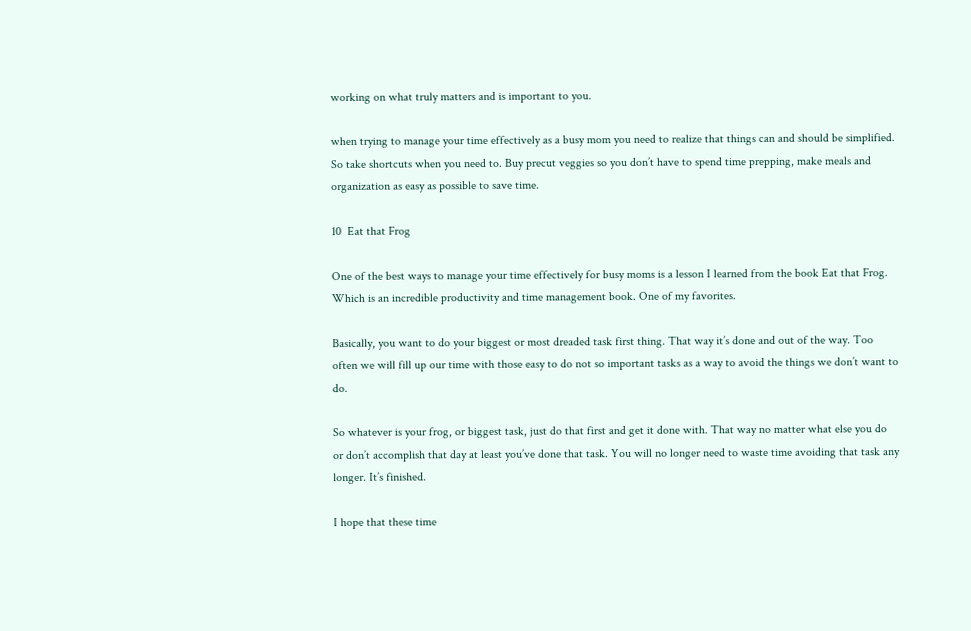working on what truly matters and is important to you.

when trying to manage your time effectively as a busy mom you need to realize that things can and should be simplified. So take shortcuts when you need to. Buy precut veggies so you don’t have to spend time prepping, make meals and organization as easy as possible to save time.

10  Eat that Frog

One of the best ways to manage your time effectively for busy moms is a lesson I learned from the book Eat that Frog. Which is an incredible productivity and time management book. One of my favorites.

Basically, you want to do your biggest or most dreaded task first thing. That way it’s done and out of the way. Too often we will fill up our time with those easy to do not so important tasks as a way to avoid the things we don’t want to do.

So whatever is your frog, or biggest task, just do that first and get it done with. That way no matter what else you do or don’t accomplish that day at least you’ve done that task. You will no longer need to waste time avoiding that task any longer. It’s finished.

I hope that these time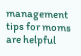management tips for moms are helpful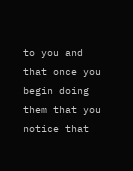to you and that once you begin doing them that you notice that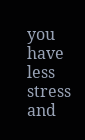you have less stress and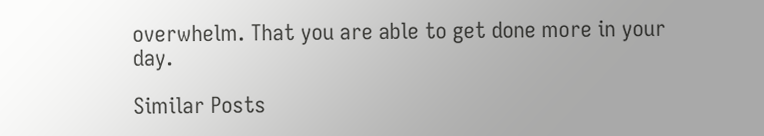overwhelm. That you are able to get done more in your day.

Similar Posts